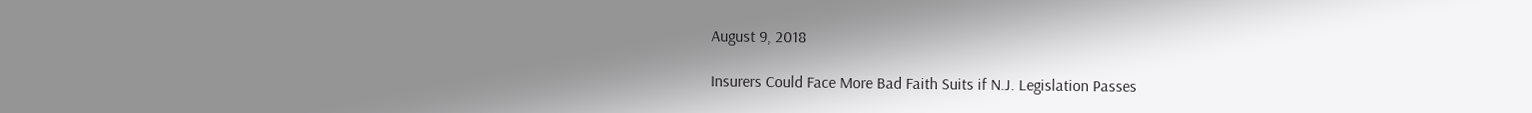August 9, 2018

Insurers Could Face More Bad Faith Suits if N.J. Legislation Passes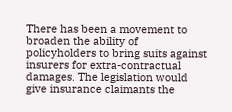There has been a movement to broaden the ability of policyholders to bring suits against insurers for extra-contractual damages. The legislation would give insurance claimants the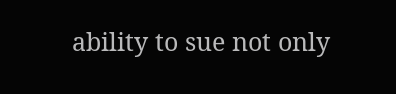ability to sue not only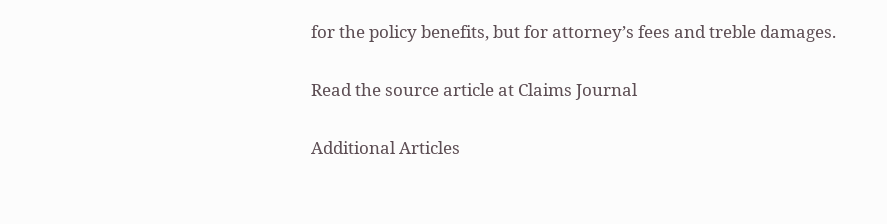for the policy benefits, but for attorney’s fees and treble damages.

Read the source article at Claims Journal

Additional Articles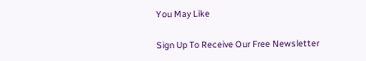You May Like

Sign Up To Receive Our Free Newsletter